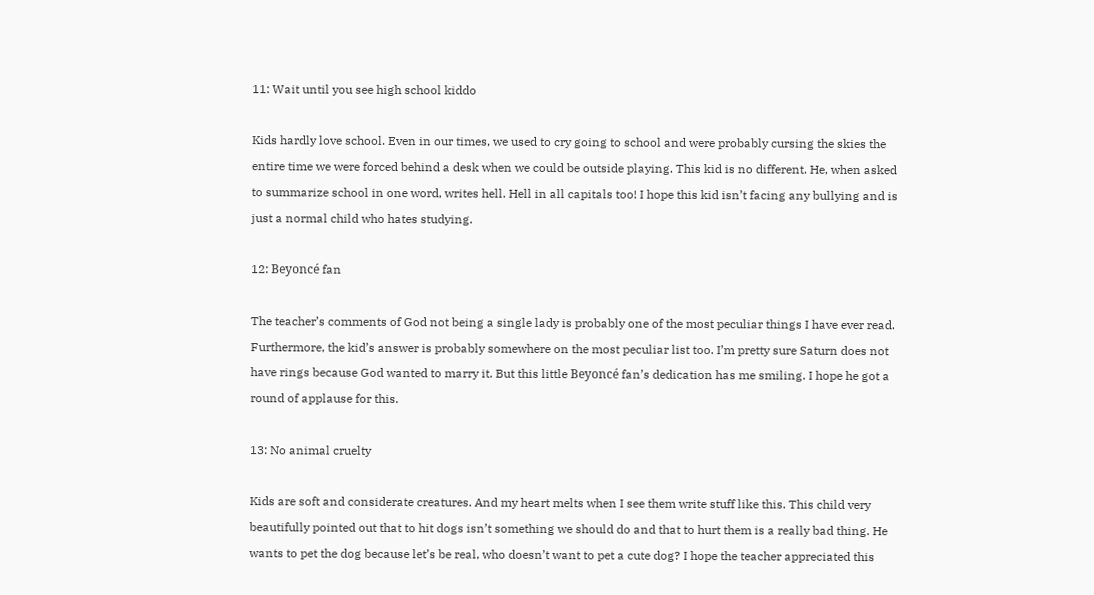11: Wait until you see high school kiddo

Kids hardly love school. Even in our times, we used to cry going to school and were probably cursing the skies the entire time we were forced behind a desk when we could be outside playing. This kid is no different. He, when asked to summarize school in one word, writes hell. Hell in all capitals too! I hope this kid isn’t facing any bullying and is just a normal child who hates studying.

12: Beyoncé fan

The teacher’s comments of God not being a single lady is probably one of the most peculiar things I have ever read. Furthermore, the kid’s answer is probably somewhere on the most peculiar list too. I’m pretty sure Saturn does not have rings because God wanted to marry it. But this little Beyoncé fan’s dedication has me smiling. I hope he got a round of applause for this.

13: No animal cruelty

Kids are soft and considerate creatures. And my heart melts when I see them write stuff like this. This child very beautifully pointed out that to hit dogs isn’t something we should do and that to hurt them is a really bad thing. He wants to pet the dog because let’s be real, who doesn’t want to pet a cute dog? I hope the teacher appreciated this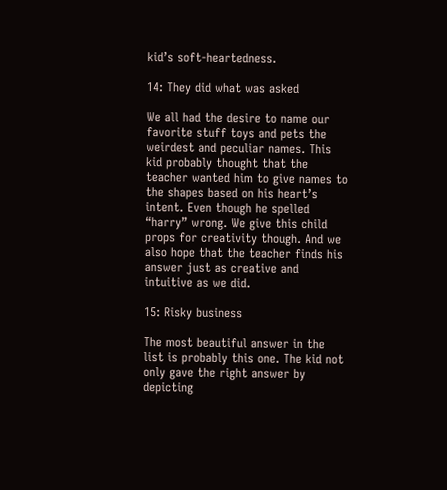kid’s soft-heartedness.

14: They did what was asked

We all had the desire to name our favorite stuff toys and pets the weirdest and peculiar names. This kid probably thought that the teacher wanted him to give names to the shapes based on his heart’s intent. Even though he spelled “harry” wrong. We give this child props for creativity though. And we also hope that the teacher finds his answer just as creative and intuitive as we did.

15: Risky business

The most beautiful answer in the list is probably this one. The kid not only gave the right answer by depicting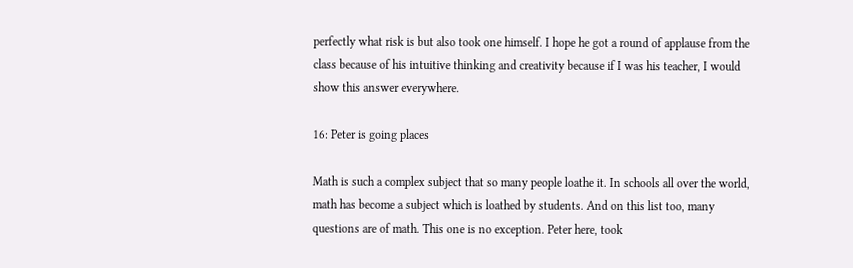perfectly what risk is but also took one himself. I hope he got a round of applause from the class because of his intuitive thinking and creativity because if I was his teacher, I would show this answer everywhere.

16: Peter is going places

Math is such a complex subject that so many people loathe it. In schools all over the world, math has become a subject which is loathed by students. And on this list too, many questions are of math. This one is no exception. Peter here, took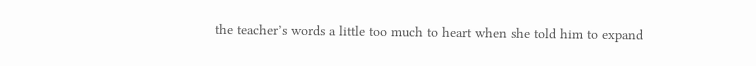the teacher’s words a little too much to heart when she told him to expand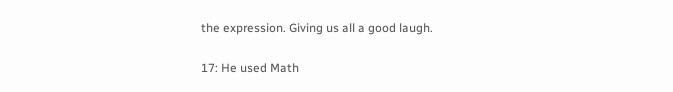the expression. Giving us all a good laugh.

17: He used Math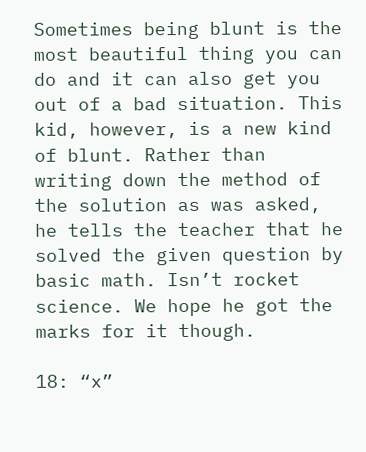Sometimes being blunt is the most beautiful thing you can do and it can also get you out of a bad situation. This kid, however, is a new kind of blunt. Rather than writing down the method of the solution as was asked, he tells the teacher that he solved the given question by basic math. Isn’t rocket science. We hope he got the marks for it though.

18: “x”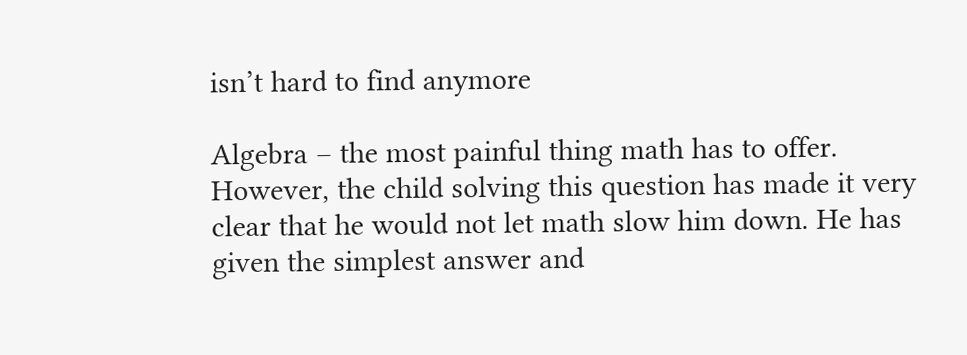isn’t hard to find anymore

Algebra – the most painful thing math has to offer. However, the child solving this question has made it very clear that he would not let math slow him down. He has given the simplest answer and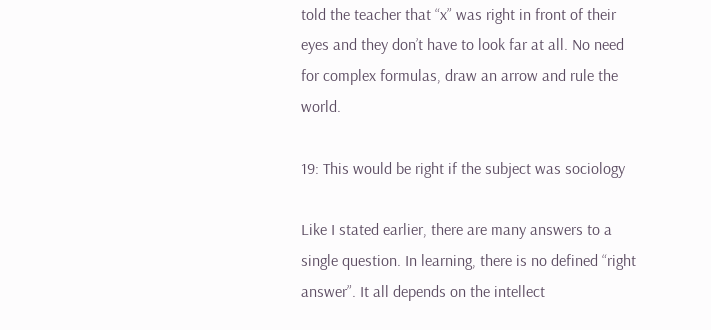told the teacher that “x” was right in front of their eyes and they don’t have to look far at all. No need for complex formulas, draw an arrow and rule the world.

19: This would be right if the subject was sociology

Like I stated earlier, there are many answers to a single question. In learning, there is no defined “right answer”. It all depends on the intellect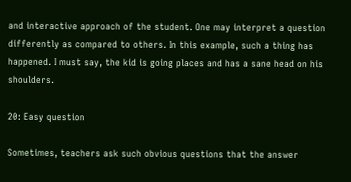and interactive approach of the student. One may interpret a question differently as compared to others. In this example, such a thing has happened. I must say, the kid is going places and has a sane head on his shoulders.

20: Easy question

Sometimes, teachers ask such obvious questions that the answer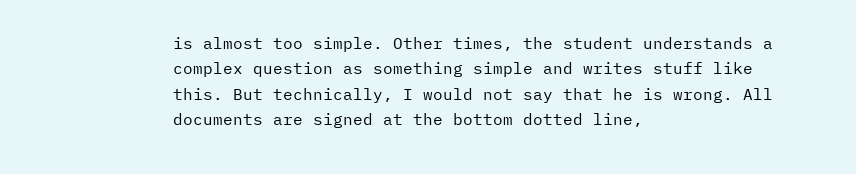is almost too simple. Other times, the student understands a complex question as something simple and writes stuff like this. But technically, I would not say that he is wrong. All documents are signed at the bottom dotted line,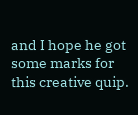and I hope he got some marks for this creative quip.